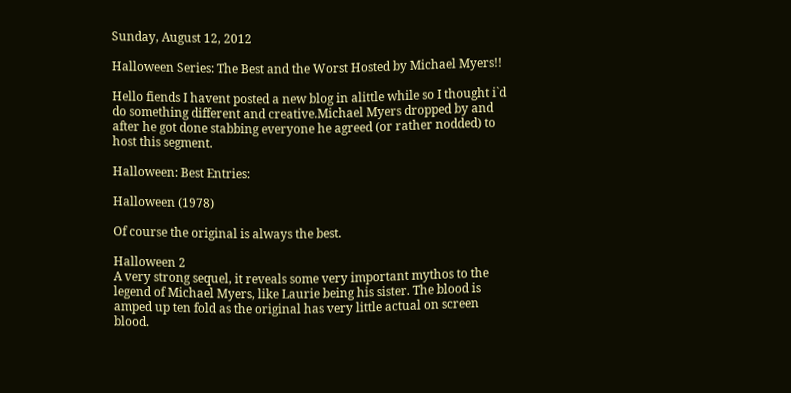Sunday, August 12, 2012

Halloween Series: The Best and the Worst Hosted by Michael Myers!!

Hello fiends I havent posted a new blog in alittle while so I thought i`d do something different and creative.Michael Myers dropped by and after he got done stabbing everyone he agreed (or rather nodded) to host this segment.

Halloween: Best Entries:

Halloween (1978)

Of course the original is always the best.

Halloween 2
A very strong sequel, it reveals some very important mythos to the legend of Michael Myers, like Laurie being his sister. The blood is amped up ten fold as the original has very little actual on screen blood.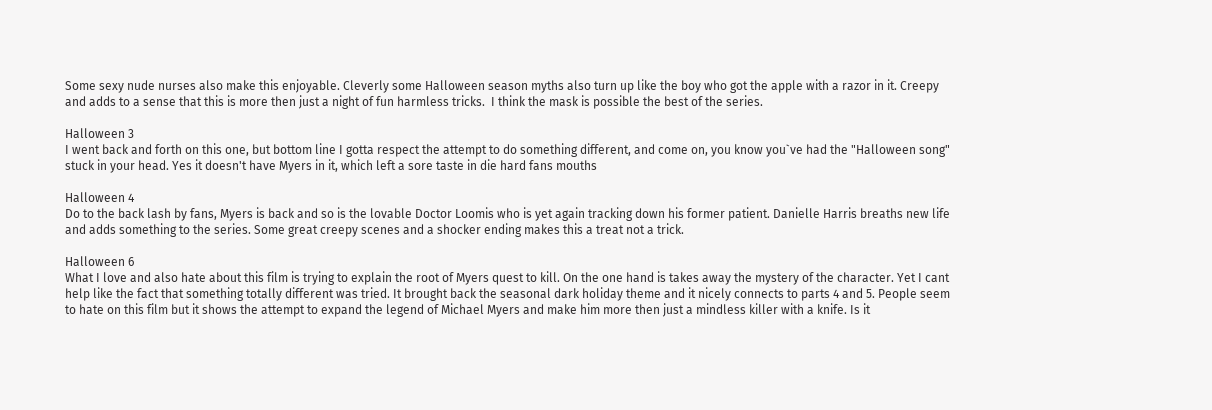Some sexy nude nurses also make this enjoyable. Cleverly some Halloween season myths also turn up like the boy who got the apple with a razor in it. Creepy and adds to a sense that this is more then just a night of fun harmless tricks.  I think the mask is possible the best of the series.

Halloween 3
I went back and forth on this one, but bottom line I gotta respect the attempt to do something different, and come on, you know you`ve had the "Halloween song" stuck in your head. Yes it doesn't have Myers in it, which left a sore taste in die hard fans mouths

Halloween 4
Do to the back lash by fans, Myers is back and so is the lovable Doctor Loomis who is yet again tracking down his former patient. Danielle Harris breaths new life and adds something to the series. Some great creepy scenes and a shocker ending makes this a treat not a trick.

Halloween 6
What I love and also hate about this film is trying to explain the root of Myers quest to kill. On the one hand is takes away the mystery of the character. Yet I cant help like the fact that something totally different was tried. It brought back the seasonal dark holiday theme and it nicely connects to parts 4 and 5. People seem to hate on this film but it shows the attempt to expand the legend of Michael Myers and make him more then just a mindless killer with a knife. Is it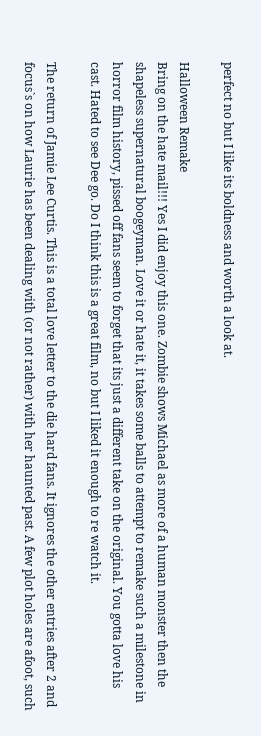perfect no but I like its boldness and worth a look at.

Halloween Remake
Bring on the hate mail!!! Yes I did enjoy this one. Zombie shows Michael as more of a human monster then the shapeless supernatural boogeyman. Love it or hate it, it takes some balls to attempt to remake such a milestone in horror film history, pissed off fans seem to forget that its just a different take on the original. You gotta love his cast. Hated to see Dee go. Do I think this is a great film, no but I liked it enough to re watch it.

The return of Jamie Lee Curtis. This is a total love letter to the die hard fans. It ignores the other entries after 2 and focus`s on how Laurie has been dealing with (or not rather) with her haunted past. A few plot holes are afoot, such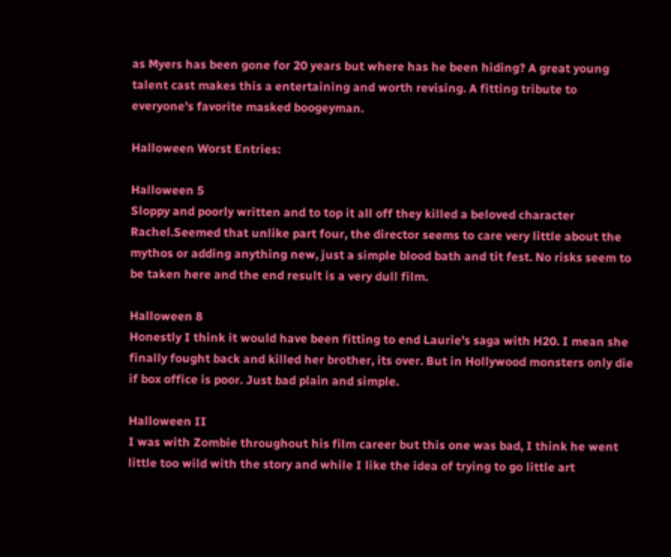as Myers has been gone for 20 years but where has he been hiding? A great young talent cast makes this a entertaining and worth revising. A fitting tribute to everyone's favorite masked boogeyman.

Halloween Worst Entries:

Halloween 5
Sloppy and poorly written and to top it all off they killed a beloved character Rachel.Seemed that unlike part four, the director seems to care very little about the mythos or adding anything new, just a simple blood bath and tit fest. No risks seem to be taken here and the end result is a very dull film.

Halloween 8
Honestly I think it would have been fitting to end Laurie's saga with H20. I mean she finally fought back and killed her brother, its over. But in Hollywood monsters only die if box office is poor. Just bad plain and simple.

Halloween II
I was with Zombie throughout his film career but this one was bad, I think he went little too wild with the story and while I like the idea of trying to go little art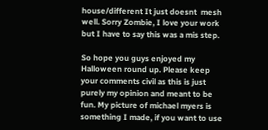house/different It just doesnt  mesh well. Sorry Zombie, I love your work but I have to say this was a mis step.

So hope you guys enjoyed my Halloween round up. Please keep your comments civil as this is just purely my opinion and meant to be fun. My picture of michael myers is something I made, if you want to use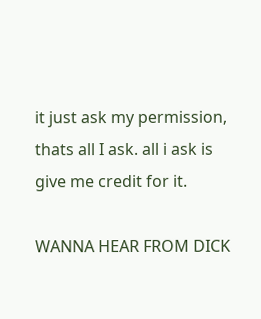it just ask my permission, thats all I ask. all i ask is give me credit for it.

WANNA HEAR FROM DICK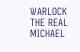WARLOCK THE REAL MICHAEL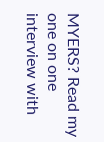MYERS? Read my one on one interview with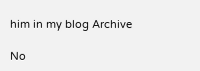him in my blog Archive

No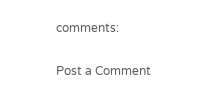comments:

Post a Comment